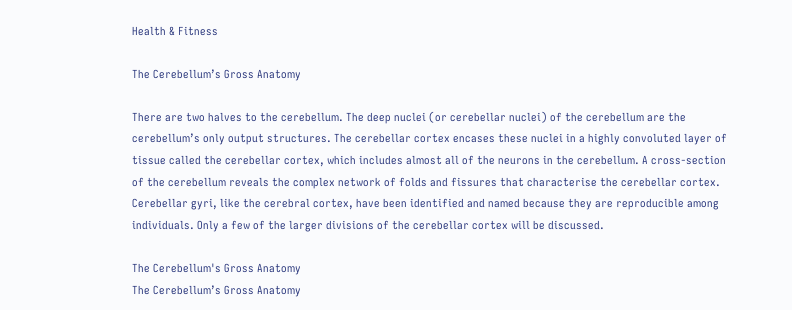Health & Fitness

The Cerebellum’s Gross Anatomy

There are two halves to the cerebellum. The deep nuclei (or cerebellar nuclei) of the cerebellum are the cerebellum’s only output structures. The cerebellar cortex encases these nuclei in a highly convoluted layer of tissue called the cerebellar cortex, which includes almost all of the neurons in the cerebellum. A cross-section of the cerebellum reveals the complex network of folds and fissures that characterise the cerebellar cortex. Cerebellar gyri, like the cerebral cortex, have been identified and named because they are reproducible among individuals. Only a few of the larger divisions of the cerebellar cortex will be discussed.

The Cerebellum's Gross Anatomy
The Cerebellum’s Gross Anatomy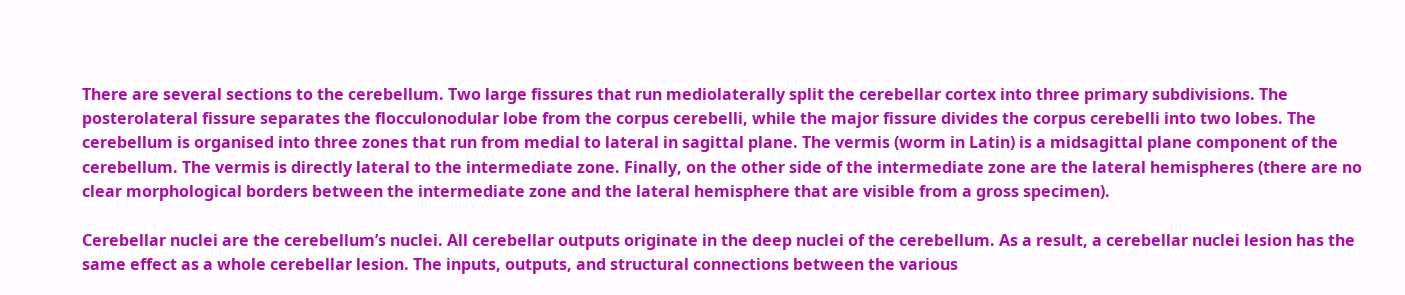There are several sections to the cerebellum. Two large fissures that run mediolaterally split the cerebellar cortex into three primary subdivisions. The posterolateral fissure separates the flocculonodular lobe from the corpus cerebelli, while the major fissure divides the corpus cerebelli into two lobes. The cerebellum is organised into three zones that run from medial to lateral in sagittal plane. The vermis (worm in Latin) is a midsagittal plane component of the cerebellum. The vermis is directly lateral to the intermediate zone. Finally, on the other side of the intermediate zone are the lateral hemispheres (there are no clear morphological borders between the intermediate zone and the lateral hemisphere that are visible from a gross specimen).

Cerebellar nuclei are the cerebellum’s nuclei. All cerebellar outputs originate in the deep nuclei of the cerebellum. As a result, a cerebellar nuclei lesion has the same effect as a whole cerebellar lesion. The inputs, outputs, and structural connections between the various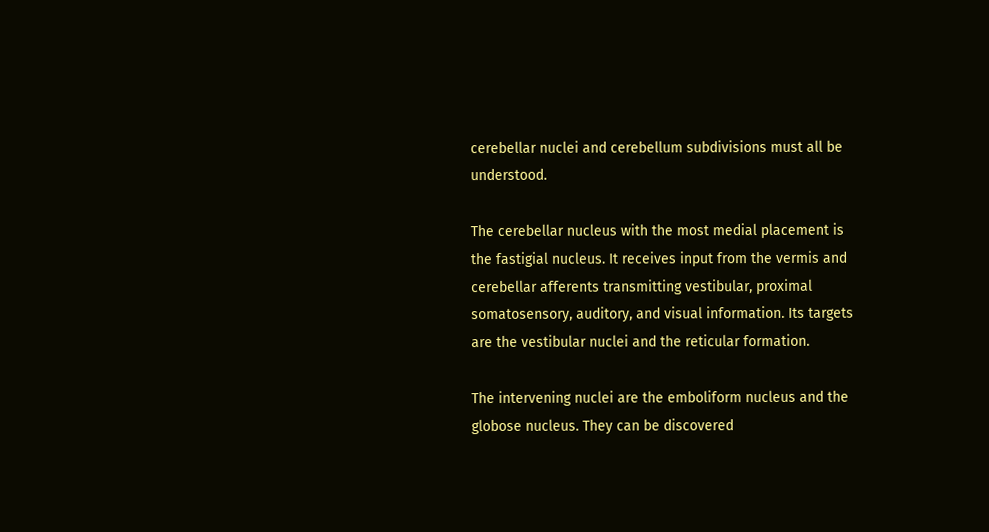cerebellar nuclei and cerebellum subdivisions must all be understood.

The cerebellar nucleus with the most medial placement is the fastigial nucleus. It receives input from the vermis and cerebellar afferents transmitting vestibular, proximal somatosensory, auditory, and visual information. Its targets are the vestibular nuclei and the reticular formation.

The intervening nuclei are the emboliform nucleus and the globose nucleus. They can be discovered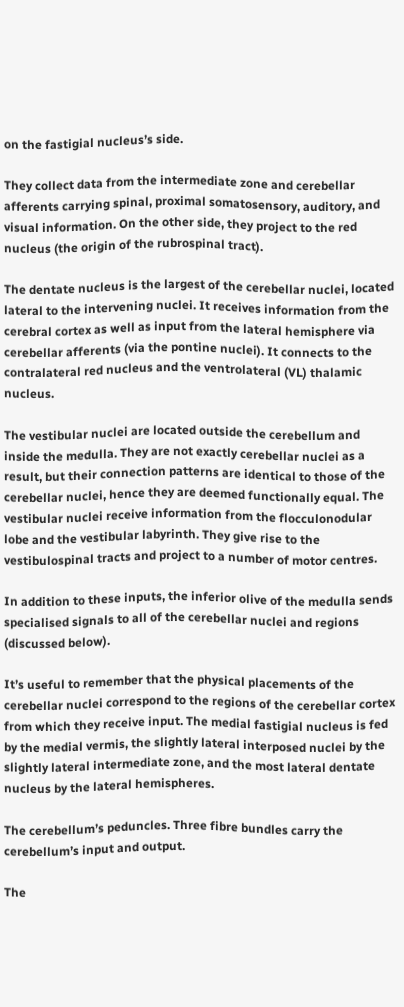on the fastigial nucleus’s side.

They collect data from the intermediate zone and cerebellar afferents carrying spinal, proximal somatosensory, auditory, and visual information. On the other side, they project to the red nucleus (the origin of the rubrospinal tract).

The dentate nucleus is the largest of the cerebellar nuclei, located lateral to the intervening nuclei. It receives information from the cerebral cortex as well as input from the lateral hemisphere via cerebellar afferents (via the pontine nuclei). It connects to the contralateral red nucleus and the ventrolateral (VL) thalamic nucleus.

The vestibular nuclei are located outside the cerebellum and inside the medulla. They are not exactly cerebellar nuclei as a result, but their connection patterns are identical to those of the cerebellar nuclei, hence they are deemed functionally equal. The vestibular nuclei receive information from the flocculonodular lobe and the vestibular labyrinth. They give rise to the vestibulospinal tracts and project to a number of motor centres.

In addition to these inputs, the inferior olive of the medulla sends specialised signals to all of the cerebellar nuclei and regions (discussed below).

It’s useful to remember that the physical placements of the cerebellar nuclei correspond to the regions of the cerebellar cortex from which they receive input. The medial fastigial nucleus is fed by the medial vermis, the slightly lateral interposed nuclei by the slightly lateral intermediate zone, and the most lateral dentate nucleus by the lateral hemispheres.

The cerebellum’s peduncles. Three fibre bundles carry the cerebellum’s input and output.

The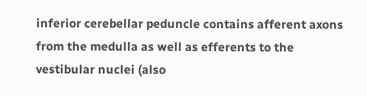inferior cerebellar peduncle contains afferent axons from the medulla as well as efferents to the vestibular nuclei (also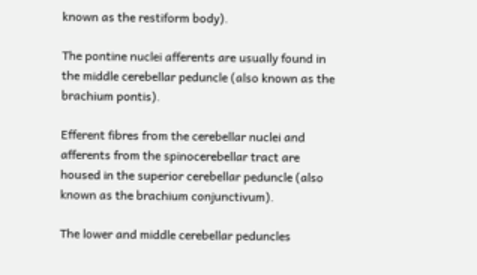known as the restiform body).

The pontine nuclei afferents are usually found in the middle cerebellar peduncle (also known as the brachium pontis).

Efferent fibres from the cerebellar nuclei and afferents from the spinocerebellar tract are housed in the superior cerebellar peduncle (also known as the brachium conjunctivum).

The lower and middle cerebellar peduncles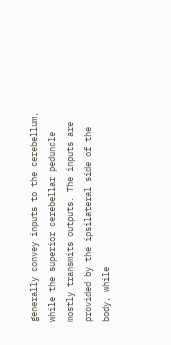generally convey inputs to the cerebellum, while the superior cerebellar peduncle mostly transmits outputs. The inputs are provided by the ipsilateral side of the body, while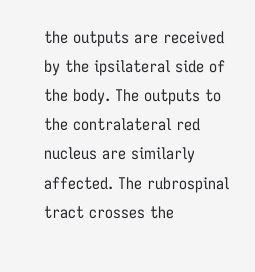the outputs are received by the ipsilateral side of the body. The outputs to the contralateral red nucleus are similarly affected. The rubrospinal tract crosses the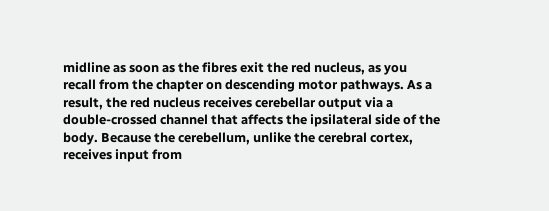midline as soon as the fibres exit the red nucleus, as you recall from the chapter on descending motor pathways. As a result, the red nucleus receives cerebellar output via a double-crossed channel that affects the ipsilateral side of the body. Because the cerebellum, unlike the cerebral cortex, receives input from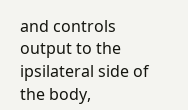and controls output to the ipsilateral side of the body,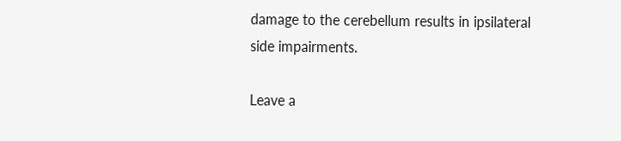damage to the cerebellum results in ipsilateral side impairments.

Leave a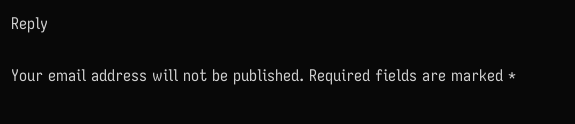Reply

Your email address will not be published. Required fields are marked *